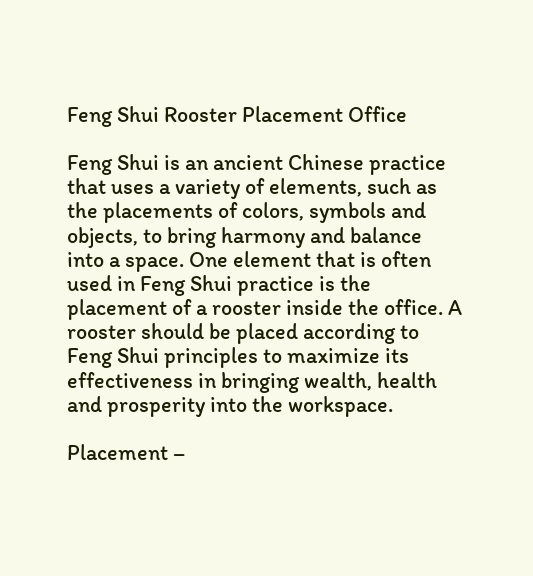Feng Shui Rooster Placement Office

Feng Shui is an ancient Chinese practice that uses a variety of elements, such as the placements of colors, symbols and objects, to bring harmony and balance into a space. One element that is often used in Feng Shui practice is the placement of a rooster inside the office. A rooster should be placed according to Feng Shui principles to maximize its effectiveness in bringing wealth, health and prosperity into the workspace.

Placement –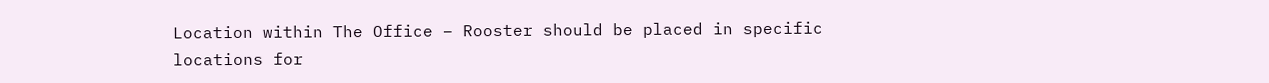Location within The Office – Rooster should be placed in specific locations for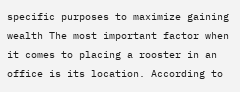specific purposes to maximize gaining wealth The most important factor when it comes to placing a rooster in an office is its location. According to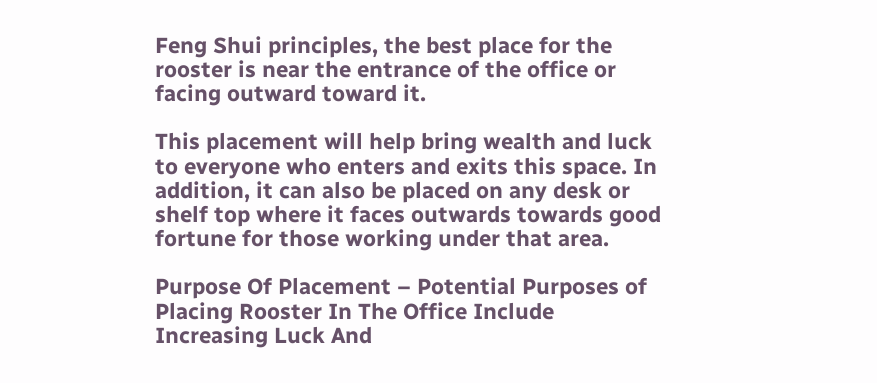Feng Shui principles, the best place for the rooster is near the entrance of the office or facing outward toward it.

This placement will help bring wealth and luck to everyone who enters and exits this space. In addition, it can also be placed on any desk or shelf top where it faces outwards towards good fortune for those working under that area.

Purpose Of Placement – Potential Purposes of Placing Rooster In The Office Include Increasing Luck And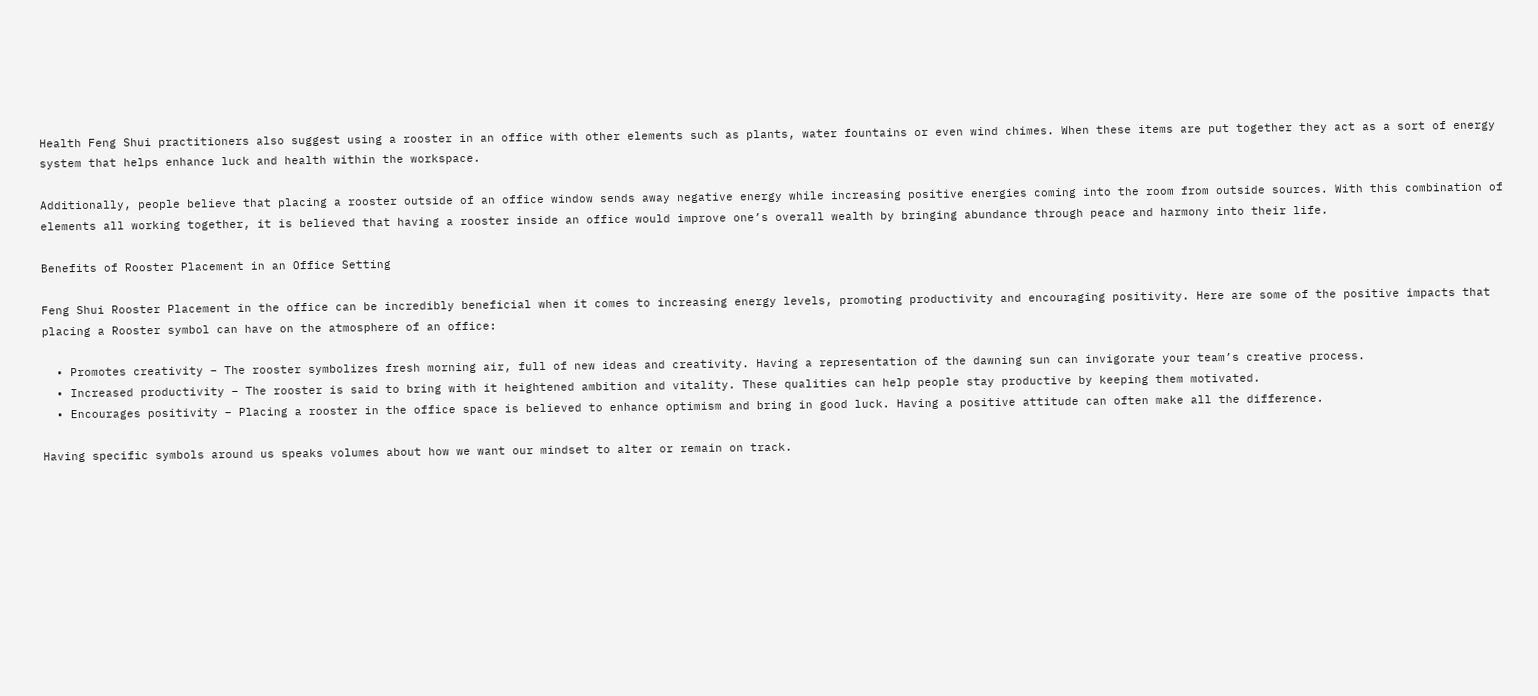Health Feng Shui practitioners also suggest using a rooster in an office with other elements such as plants, water fountains or even wind chimes. When these items are put together they act as a sort of energy system that helps enhance luck and health within the workspace.

Additionally, people believe that placing a rooster outside of an office window sends away negative energy while increasing positive energies coming into the room from outside sources. With this combination of elements all working together, it is believed that having a rooster inside an office would improve one’s overall wealth by bringing abundance through peace and harmony into their life.

Benefits of Rooster Placement in an Office Setting

Feng Shui Rooster Placement in the office can be incredibly beneficial when it comes to increasing energy levels, promoting productivity and encouraging positivity. Here are some of the positive impacts that placing a Rooster symbol can have on the atmosphere of an office:

  • Promotes creativity – The rooster symbolizes fresh morning air, full of new ideas and creativity. Having a representation of the dawning sun can invigorate your team’s creative process.
  • Increased productivity – The rooster is said to bring with it heightened ambition and vitality. These qualities can help people stay productive by keeping them motivated.
  • Encourages positivity – Placing a rooster in the office space is believed to enhance optimism and bring in good luck. Having a positive attitude can often make all the difference.

Having specific symbols around us speaks volumes about how we want our mindset to alter or remain on track.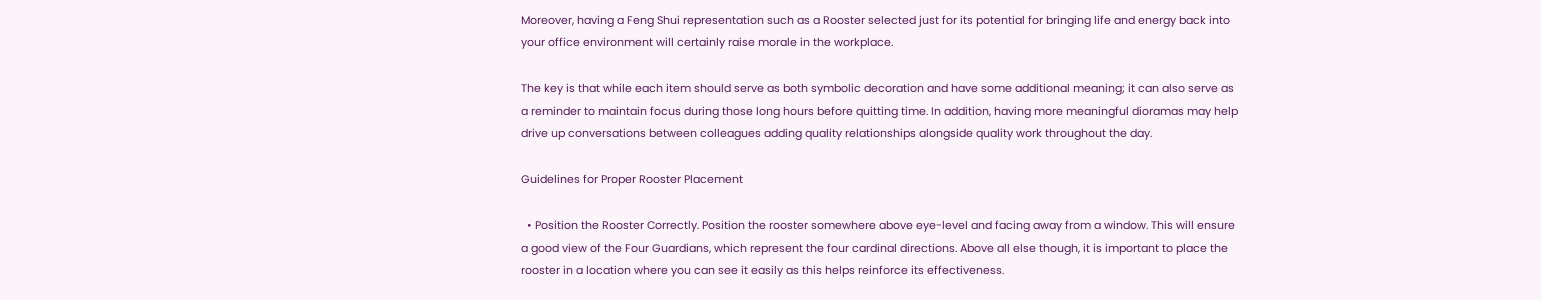Moreover, having a Feng Shui representation such as a Rooster selected just for its potential for bringing life and energy back into your office environment will certainly raise morale in the workplace.

The key is that while each item should serve as both symbolic decoration and have some additional meaning; it can also serve as a reminder to maintain focus during those long hours before quitting time. In addition, having more meaningful dioramas may help drive up conversations between colleagues adding quality relationships alongside quality work throughout the day.

Guidelines for Proper Rooster Placement

  • Position the Rooster Correctly. Position the rooster somewhere above eye-level and facing away from a window. This will ensure a good view of the Four Guardians, which represent the four cardinal directions. Above all else though, it is important to place the rooster in a location where you can see it easily as this helps reinforce its effectiveness.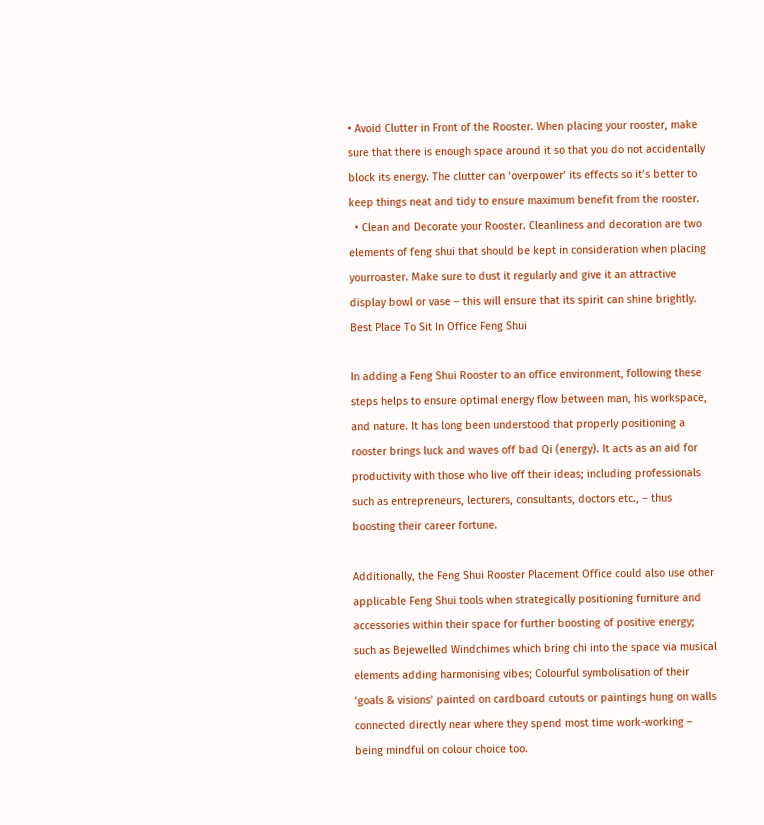• Avoid Clutter in Front of the Rooster. When placing your rooster, make sure that there is enough space around it so that you do not accidentally block its energy. The clutter can ‘overpower’ its effects so it’s better to keep things neat and tidy to ensure maximum benefit from the rooster.
  • Clean and Decorate your Rooster. Cleanliness and decoration are two elements of feng shui that should be kept in consideration when placing yourroaster. Make sure to dust it regularly and give it an attractive display bowl or vase – this will ensure that its spirit can shine brightly.
Best Place To Sit In Office Feng Shui

In adding a Feng Shui Rooster to an office environment, following these steps helps to ensure optimal energy flow between man, his workspace, and nature. It has long been understood that properly positioning a rooster brings luck and waves off bad Qi (energy). It acts as an aid for productivity with those who live off their ideas; including professionals such as entrepreneurs, lecturers, consultants, doctors etc., – thus boosting their career fortune.

Additionally, the Feng Shui Rooster Placement Office could also use other applicable Feng Shui tools when strategically positioning furniture and accessories within their space for further boosting of positive energy; such as Bejewelled Windchimes which bring chi into the space via musical elements adding harmonising vibes; Colourful symbolisation of their ‘goals & visions’ painted on cardboard cutouts or paintings hung on walls connected directly near where they spend most time work-working – being mindful on colour choice too.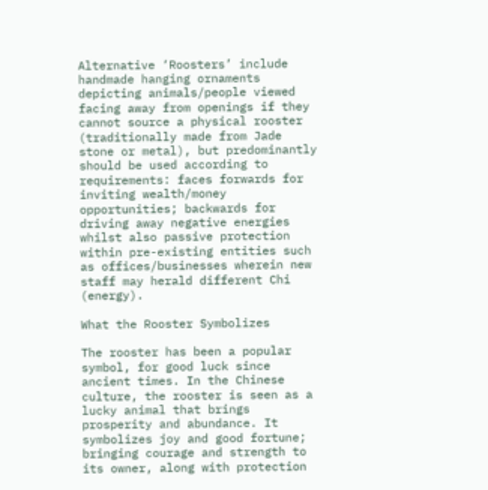Alternative ‘Roosters’ include handmade hanging ornaments depicting animals/people viewed facing away from openings if they cannot source a physical rooster (traditionally made from Jade stone or metal), but predominantly should be used according to requirements: faces forwards for inviting wealth/money opportunities; backwards for driving away negative energies whilst also passive protection within pre-existing entities such as offices/businesses wherein new staff may herald different Chi (energy).

What the Rooster Symbolizes

The rooster has been a popular symbol, for good luck since ancient times. In the Chinese culture, the rooster is seen as a lucky animal that brings prosperity and abundance. It symbolizes joy and good fortune; bringing courage and strength to its owner, along with protection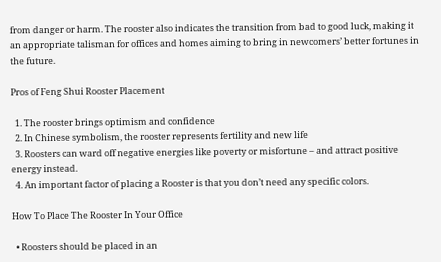from danger or harm. The rooster also indicates the transition from bad to good luck, making it an appropriate talisman for offices and homes aiming to bring in newcomers’ better fortunes in the future.

Pros of Feng Shui Rooster Placement

  1. The rooster brings optimism and confidence
  2. In Chinese symbolism, the rooster represents fertility and new life
  3. Roosters can ward off negative energies like poverty or misfortune – and attract positive energy instead.
  4. An important factor of placing a Rooster is that you don’t need any specific colors.

How To Place The Rooster In Your Office

  • Roosters should be placed in an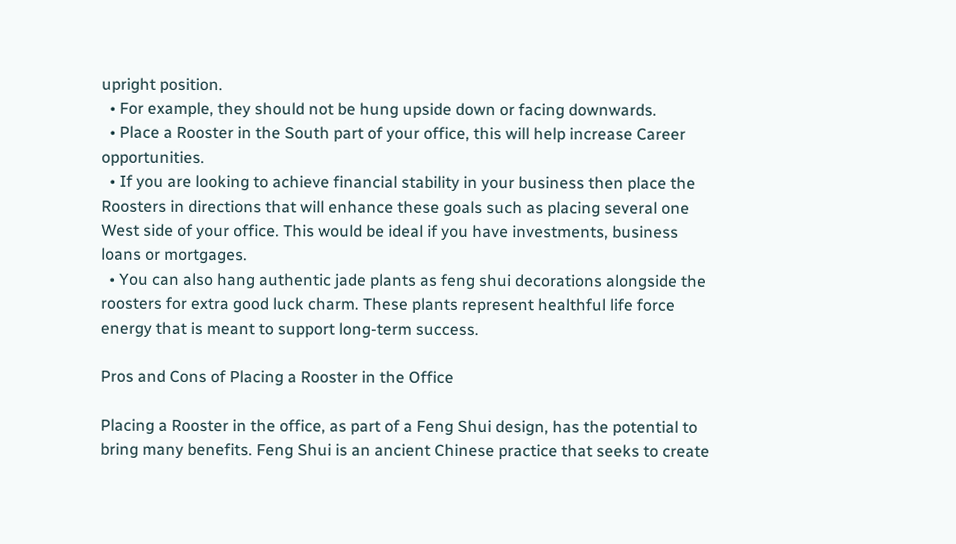upright position.
  • For example, they should not be hung upside down or facing downwards.
  • Place a Rooster in the South part of your office, this will help increase Career opportunities.
  • If you are looking to achieve financial stability in your business then place the Roosters in directions that will enhance these goals such as placing several one West side of your office. This would be ideal if you have investments, business loans or mortgages.
  • You can also hang authentic jade plants as feng shui decorations alongside the roosters for extra good luck charm. These plants represent healthful life force energy that is meant to support long-term success.

Pros and Cons of Placing a Rooster in the Office

Placing a Rooster in the office, as part of a Feng Shui design, has the potential to bring many benefits. Feng Shui is an ancient Chinese practice that seeks to create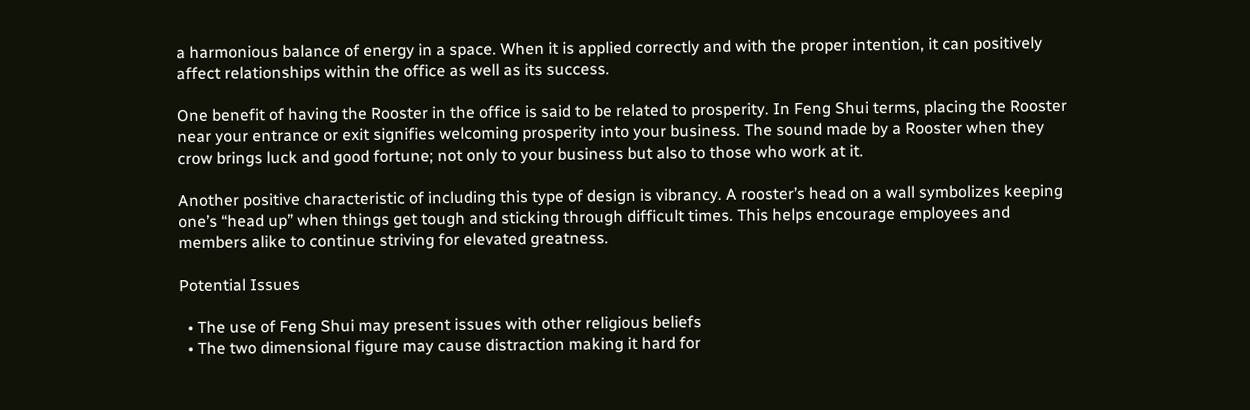a harmonious balance of energy in a space. When it is applied correctly and with the proper intention, it can positively affect relationships within the office as well as its success.

One benefit of having the Rooster in the office is said to be related to prosperity. In Feng Shui terms, placing the Rooster near your entrance or exit signifies welcoming prosperity into your business. The sound made by a Rooster when they crow brings luck and good fortune; not only to your business but also to those who work at it.

Another positive characteristic of including this type of design is vibrancy. A rooster’s head on a wall symbolizes keeping one’s “head up” when things get tough and sticking through difficult times. This helps encourage employees and members alike to continue striving for elevated greatness.

Potential Issues

  • The use of Feng Shui may present issues with other religious beliefs
  • The two dimensional figure may cause distraction making it hard for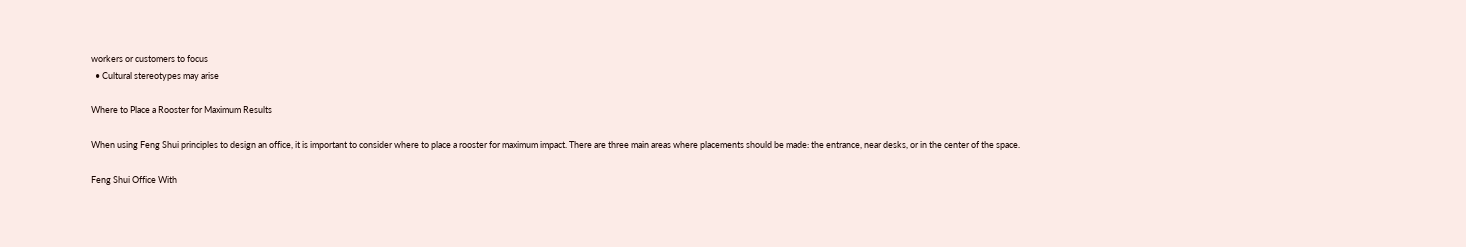workers or customers to focus
  • Cultural stereotypes may arise

Where to Place a Rooster for Maximum Results

When using Feng Shui principles to design an office, it is important to consider where to place a rooster for maximum impact. There are three main areas where placements should be made: the entrance, near desks, or in the center of the space.

Feng Shui Office With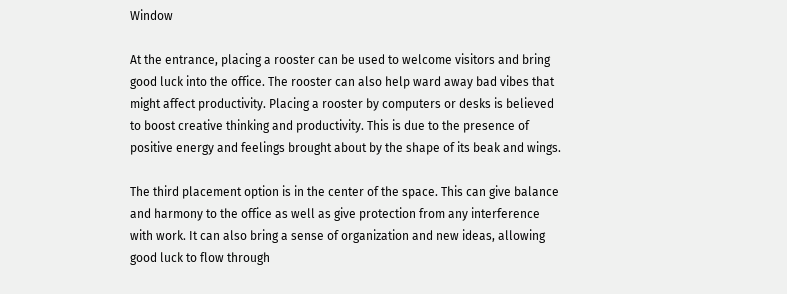Window

At the entrance, placing a rooster can be used to welcome visitors and bring good luck into the office. The rooster can also help ward away bad vibes that might affect productivity. Placing a rooster by computers or desks is believed to boost creative thinking and productivity. This is due to the presence of positive energy and feelings brought about by the shape of its beak and wings.

The third placement option is in the center of the space. This can give balance and harmony to the office as well as give protection from any interference with work. It can also bring a sense of organization and new ideas, allowing good luck to flow through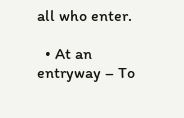all who enter.

  • At an entryway – To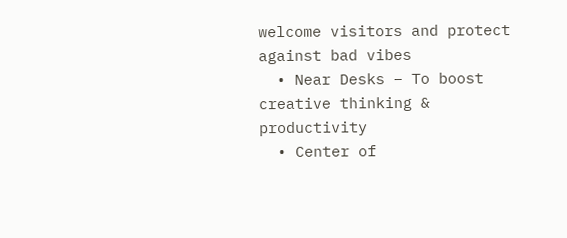welcome visitors and protect against bad vibes
  • Near Desks – To boost creative thinking & productivity
  • Center of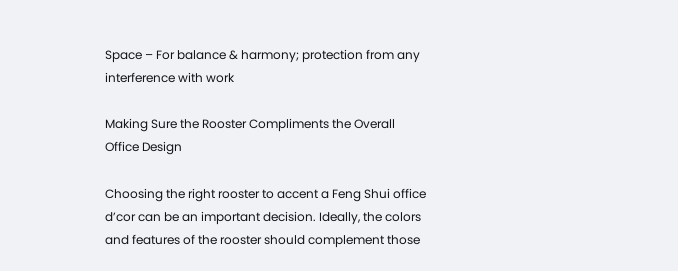Space – For balance & harmony; protection from any interference with work

Making Sure the Rooster Compliments the Overall Office Design

Choosing the right rooster to accent a Feng Shui office d’cor can be an important decision. Ideally, the colors and features of the rooster should complement those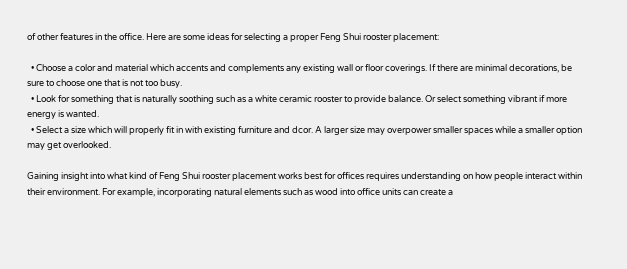of other features in the office. Here are some ideas for selecting a proper Feng Shui rooster placement:

  • Choose a color and material which accents and complements any existing wall or floor coverings. If there are minimal decorations, be sure to choose one that is not too busy.
  • Look for something that is naturally soothing such as a white ceramic rooster to provide balance. Or select something vibrant if more energy is wanted.
  • Select a size which will properly fit in with existing furniture and dcor. A larger size may overpower smaller spaces while a smaller option may get overlooked.

Gaining insight into what kind of Feng Shui rooster placement works best for offices requires understanding on how people interact within their environment. For example, incorporating natural elements such as wood into office units can create a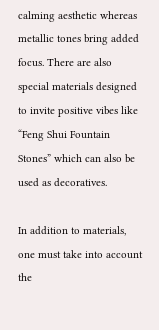calming aesthetic whereas metallic tones bring added focus. There are also special materials designed to invite positive vibes like “Feng Shui Fountain Stones” which can also be used as decoratives.

In addition to materials, one must take into account the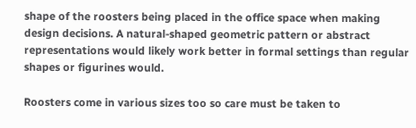shape of the roosters being placed in the office space when making design decisions. A natural-shaped geometric pattern or abstract representations would likely work better in formal settings than regular shapes or figurines would.

Roosters come in various sizes too so care must be taken to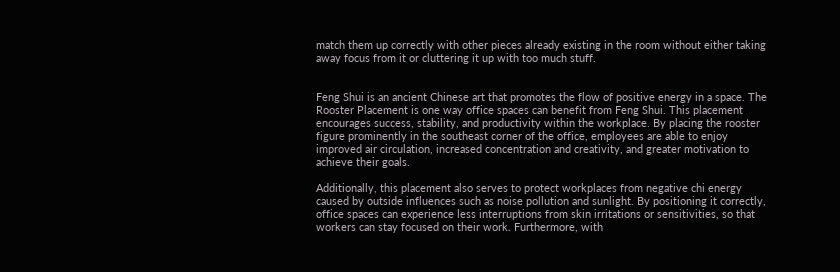match them up correctly with other pieces already existing in the room without either taking away focus from it or cluttering it up with too much stuff.


Feng Shui is an ancient Chinese art that promotes the flow of positive energy in a space. The Rooster Placement is one way office spaces can benefit from Feng Shui. This placement encourages success, stability, and productivity within the workplace. By placing the rooster figure prominently in the southeast corner of the office, employees are able to enjoy improved air circulation, increased concentration and creativity, and greater motivation to achieve their goals.

Additionally, this placement also serves to protect workplaces from negative chi energy caused by outside influences such as noise pollution and sunlight. By positioning it correctly, office spaces can experience less interruptions from skin irritations or sensitivities, so that workers can stay focused on their work. Furthermore, with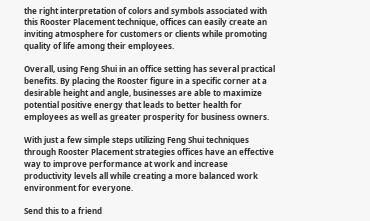the right interpretation of colors and symbols associated with this Rooster Placement technique, offices can easily create an inviting atmosphere for customers or clients while promoting quality of life among their employees.

Overall, using Feng Shui in an office setting has several practical benefits. By placing the Rooster figure in a specific corner at a desirable height and angle, businesses are able to maximize potential positive energy that leads to better health for employees as well as greater prosperity for business owners.

With just a few simple steps utilizing Feng Shui techniques through Rooster Placement strategies offices have an effective way to improve performance at work and increase productivity levels all while creating a more balanced work environment for everyone.

Send this to a friend